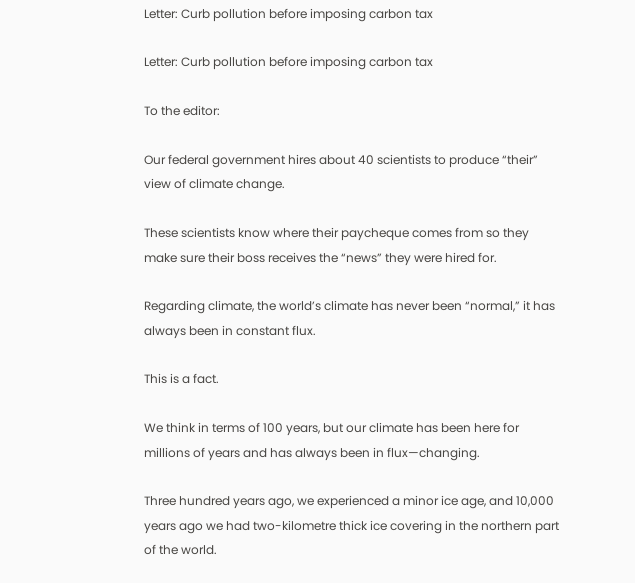Letter: Curb pollution before imposing carbon tax

Letter: Curb pollution before imposing carbon tax

To the editor:

Our federal government hires about 40 scientists to produce “their” view of climate change.

These scientists know where their paycheque comes from so they make sure their boss receives the “news” they were hired for.

Regarding climate, the world’s climate has never been “normal,” it has always been in constant flux.

This is a fact.

We think in terms of 100 years, but our climate has been here for millions of years and has always been in flux—changing.

Three hundred years ago, we experienced a minor ice age, and 10,000 years ago we had two-kilometre thick ice covering in the northern part of the world.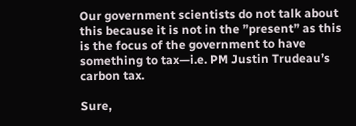Our government scientists do not talk about this because it is not in the ”present” as this is the focus of the government to have something to tax—i.e. PM Justin Trudeau’s carbon tax.

Sure,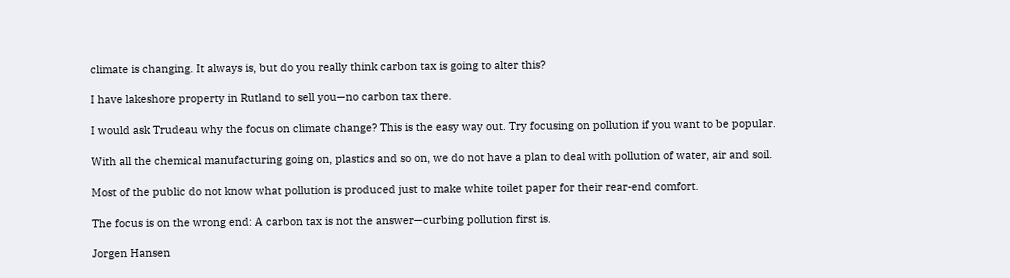climate is changing. It always is, but do you really think carbon tax is going to alter this?

I have lakeshore property in Rutland to sell you—no carbon tax there.

I would ask Trudeau why the focus on climate change? This is the easy way out. Try focusing on pollution if you want to be popular.

With all the chemical manufacturing going on, plastics and so on, we do not have a plan to deal with pollution of water, air and soil.

Most of the public do not know what pollution is produced just to make white toilet paper for their rear-end comfort.

The focus is on the wrong end: A carbon tax is not the answer—curbing pollution first is.

Jorgen Hansen